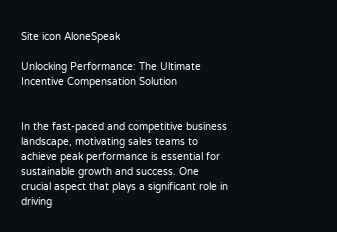Site icon AloneSpeak

Unlocking Performance: The Ultimate Incentive Compensation Solution


In the fast-paced and competitive business landscape, motivating sales teams to achieve peak performance is essential for sustainable growth and success. One crucial aspect that plays a significant role in driving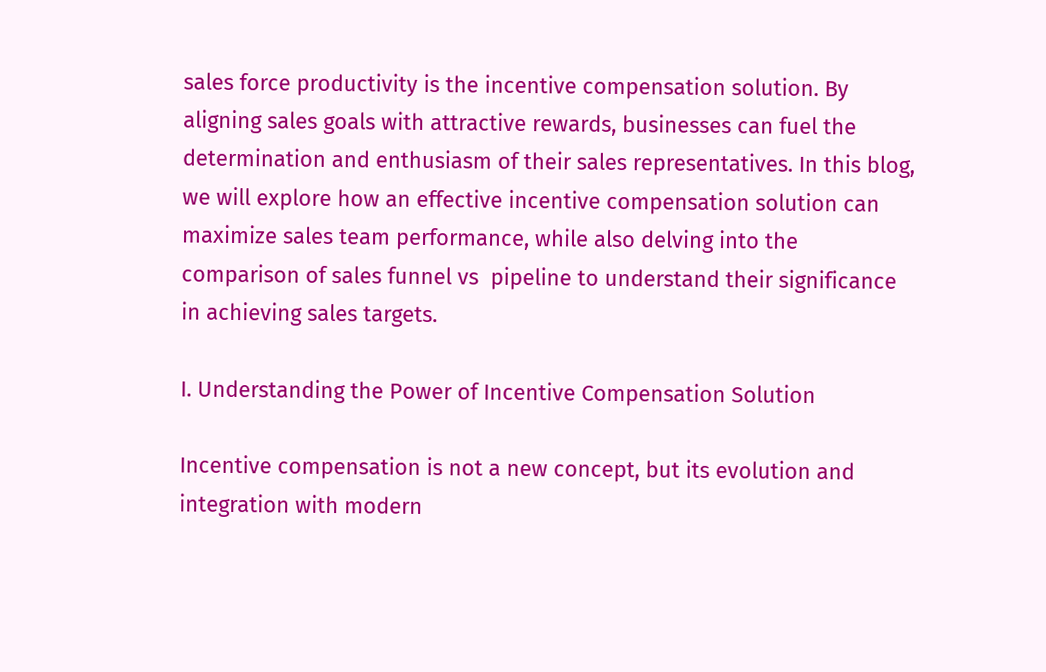sales force productivity is the incentive compensation solution. By aligning sales goals with attractive rewards, businesses can fuel the determination and enthusiasm of their sales representatives. In this blog, we will explore how an effective incentive compensation solution can maximize sales team performance, while also delving into the comparison of sales funnel vs  pipeline to understand their significance in achieving sales targets.

I. Understanding the Power of Incentive Compensation Solution

Incentive compensation is not a new concept, but its evolution and integration with modern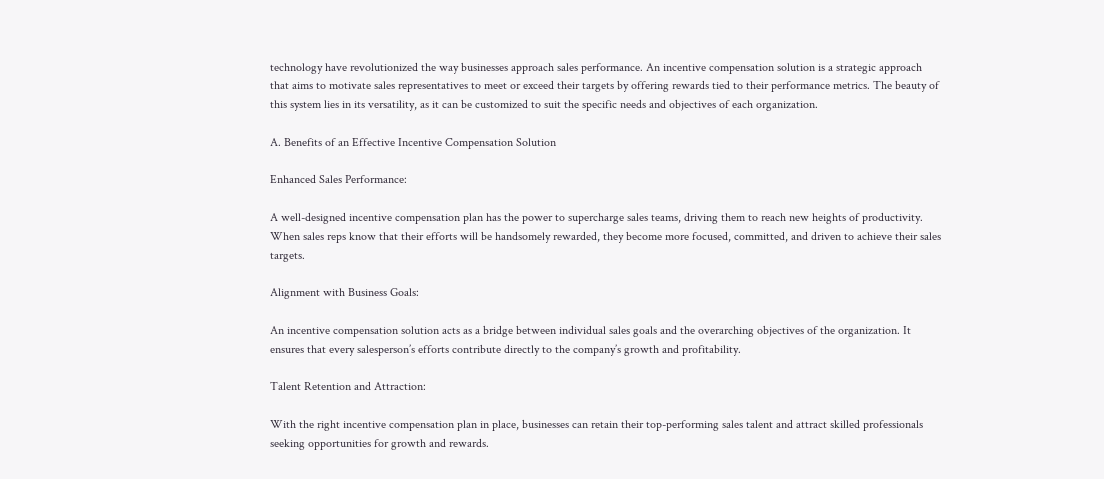technology have revolutionized the way businesses approach sales performance. An incentive compensation solution is a strategic approach that aims to motivate sales representatives to meet or exceed their targets by offering rewards tied to their performance metrics. The beauty of this system lies in its versatility, as it can be customized to suit the specific needs and objectives of each organization.

A. Benefits of an Effective Incentive Compensation Solution

Enhanced Sales Performance:

A well-designed incentive compensation plan has the power to supercharge sales teams, driving them to reach new heights of productivity. When sales reps know that their efforts will be handsomely rewarded, they become more focused, committed, and driven to achieve their sales targets.

Alignment with Business Goals:

An incentive compensation solution acts as a bridge between individual sales goals and the overarching objectives of the organization. It ensures that every salesperson’s efforts contribute directly to the company’s growth and profitability.

Talent Retention and Attraction:

With the right incentive compensation plan in place, businesses can retain their top-performing sales talent and attract skilled professionals seeking opportunities for growth and rewards.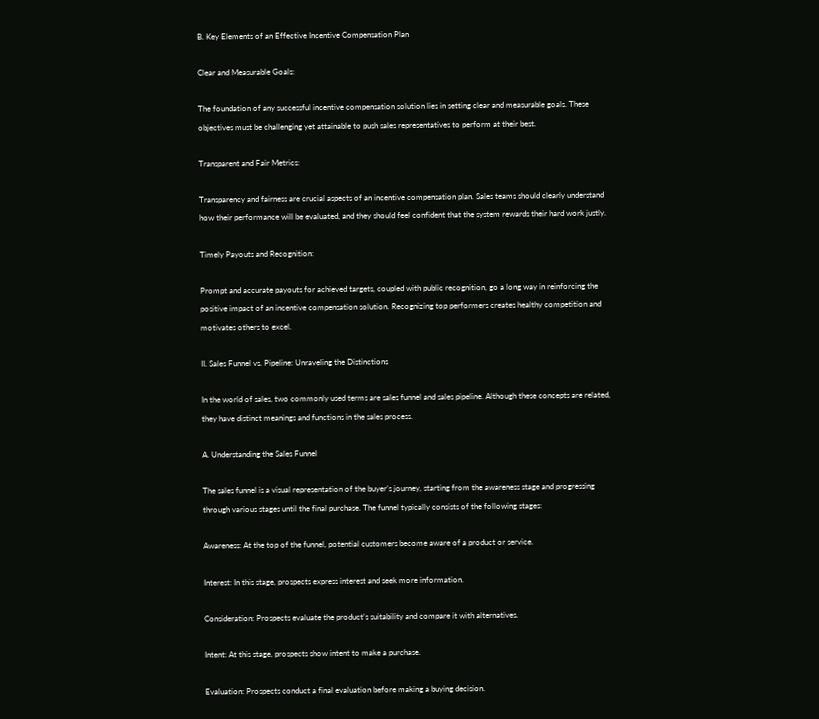B. Key Elements of an Effective Incentive Compensation Plan

Clear and Measurable Goals:

The foundation of any successful incentive compensation solution lies in setting clear and measurable goals. These objectives must be challenging yet attainable to push sales representatives to perform at their best.

Transparent and Fair Metrics:

Transparency and fairness are crucial aspects of an incentive compensation plan. Sales teams should clearly understand how their performance will be evaluated, and they should feel confident that the system rewards their hard work justly.

Timely Payouts and Recognition:

Prompt and accurate payouts for achieved targets, coupled with public recognition, go a long way in reinforcing the positive impact of an incentive compensation solution. Recognizing top performers creates healthy competition and motivates others to excel.

II. Sales Funnel vs. Pipeline: Unraveling the Distinctions

In the world of sales, two commonly used terms are sales funnel and sales pipeline. Although these concepts are related, they have distinct meanings and functions in the sales process.

A. Understanding the Sales Funnel

The sales funnel is a visual representation of the buyer’s journey, starting from the awareness stage and progressing through various stages until the final purchase. The funnel typically consists of the following stages:

Awareness: At the top of the funnel, potential customers become aware of a product or service.

Interest: In this stage, prospects express interest and seek more information.

Consideration: Prospects evaluate the product’s suitability and compare it with alternatives.

Intent: At this stage, prospects show intent to make a purchase.

Evaluation: Prospects conduct a final evaluation before making a buying decision.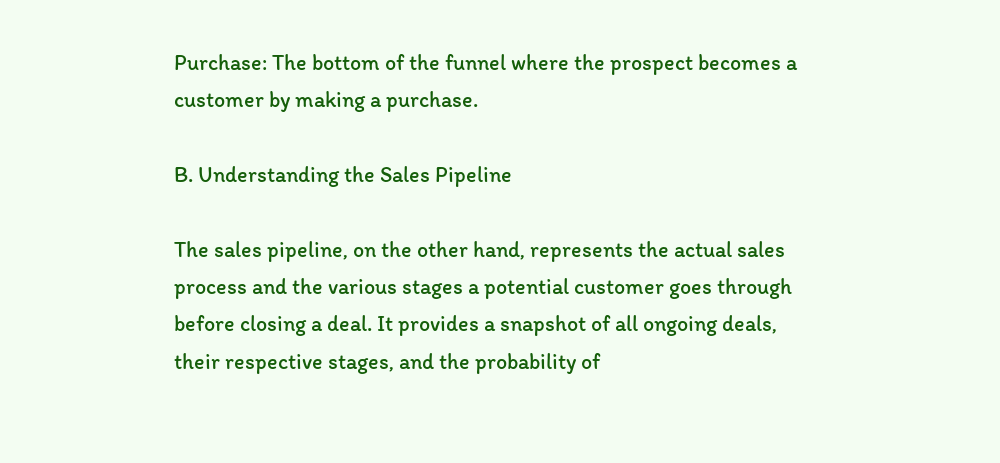Purchase: The bottom of the funnel where the prospect becomes a customer by making a purchase.

B. Understanding the Sales Pipeline

The sales pipeline, on the other hand, represents the actual sales process and the various stages a potential customer goes through before closing a deal. It provides a snapshot of all ongoing deals, their respective stages, and the probability of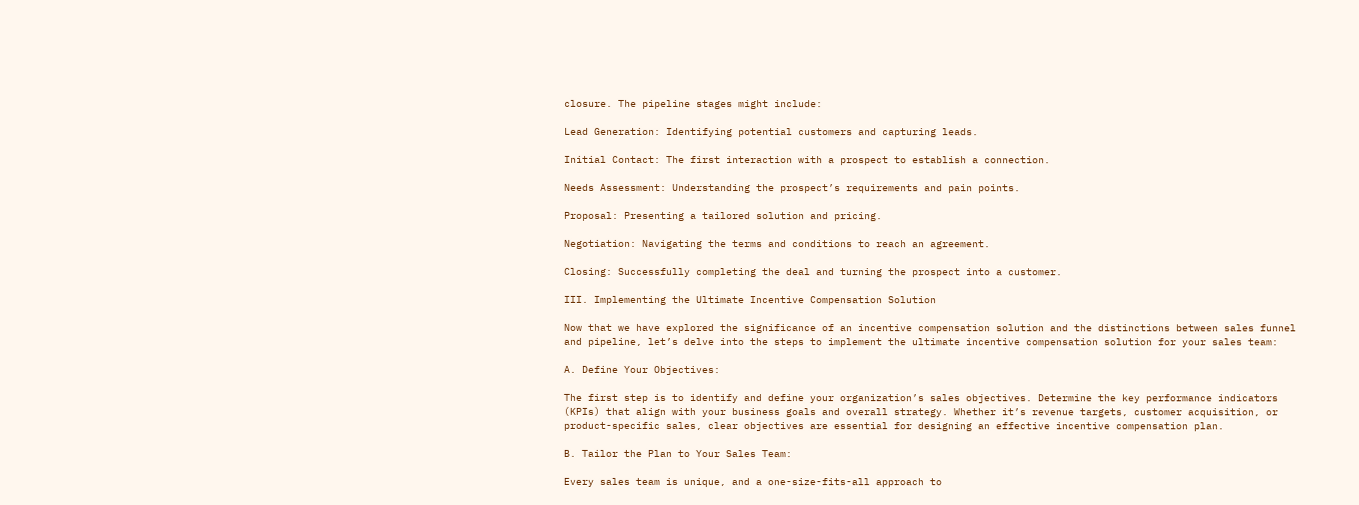closure. The pipeline stages might include:

Lead Generation: Identifying potential customers and capturing leads.

Initial Contact: The first interaction with a prospect to establish a connection.

Needs Assessment: Understanding the prospect’s requirements and pain points.

Proposal: Presenting a tailored solution and pricing.

Negotiation: Navigating the terms and conditions to reach an agreement.

Closing: Successfully completing the deal and turning the prospect into a customer.

III. Implementing the Ultimate Incentive Compensation Solution

Now that we have explored the significance of an incentive compensation solution and the distinctions between sales funnel and pipeline, let’s delve into the steps to implement the ultimate incentive compensation solution for your sales team:

A. Define Your Objectives:

The first step is to identify and define your organization’s sales objectives. Determine the key performance indicators (KPIs) that align with your business goals and overall strategy. Whether it’s revenue targets, customer acquisition, or product-specific sales, clear objectives are essential for designing an effective incentive compensation plan.

B. Tailor the Plan to Your Sales Team:

Every sales team is unique, and a one-size-fits-all approach to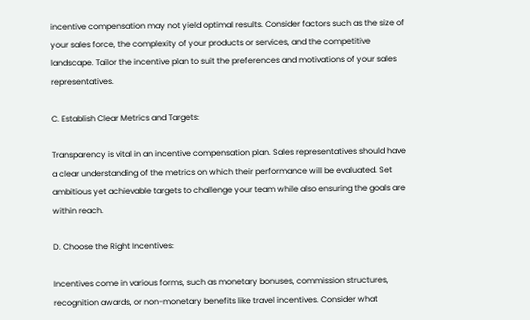incentive compensation may not yield optimal results. Consider factors such as the size of your sales force, the complexity of your products or services, and the competitive landscape. Tailor the incentive plan to suit the preferences and motivations of your sales representatives.

C. Establish Clear Metrics and Targets:

Transparency is vital in an incentive compensation plan. Sales representatives should have a clear understanding of the metrics on which their performance will be evaluated. Set ambitious yet achievable targets to challenge your team while also ensuring the goals are within reach.

D. Choose the Right Incentives:

Incentives come in various forms, such as monetary bonuses, commission structures, recognition awards, or non-monetary benefits like travel incentives. Consider what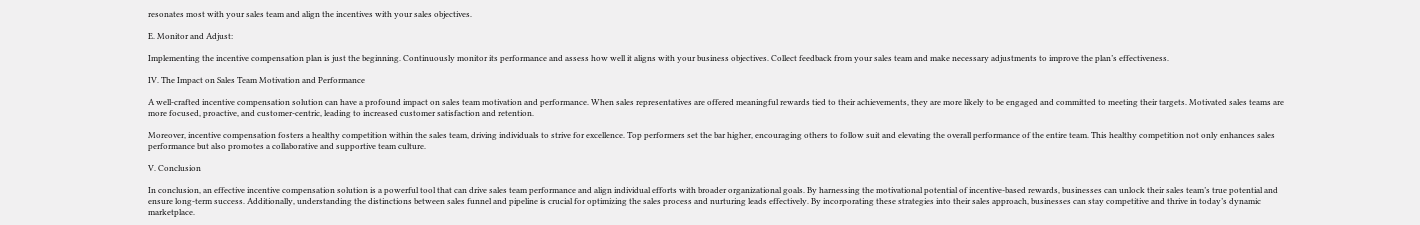resonates most with your sales team and align the incentives with your sales objectives.

E. Monitor and Adjust:

Implementing the incentive compensation plan is just the beginning. Continuously monitor its performance and assess how well it aligns with your business objectives. Collect feedback from your sales team and make necessary adjustments to improve the plan’s effectiveness.

IV. The Impact on Sales Team Motivation and Performance

A well-crafted incentive compensation solution can have a profound impact on sales team motivation and performance. When sales representatives are offered meaningful rewards tied to their achievements, they are more likely to be engaged and committed to meeting their targets. Motivated sales teams are more focused, proactive, and customer-centric, leading to increased customer satisfaction and retention.

Moreover, incentive compensation fosters a healthy competition within the sales team, driving individuals to strive for excellence. Top performers set the bar higher, encouraging others to follow suit and elevating the overall performance of the entire team. This healthy competition not only enhances sales performance but also promotes a collaborative and supportive team culture.

V. Conclusion

In conclusion, an effective incentive compensation solution is a powerful tool that can drive sales team performance and align individual efforts with broader organizational goals. By harnessing the motivational potential of incentive-based rewards, businesses can unlock their sales team’s true potential and ensure long-term success. Additionally, understanding the distinctions between sales funnel and pipeline is crucial for optimizing the sales process and nurturing leads effectively. By incorporating these strategies into their sales approach, businesses can stay competitive and thrive in today’s dynamic marketplace.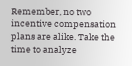Remember, no two incentive compensation plans are alike. Take the time to analyze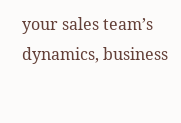your sales team’s dynamics, business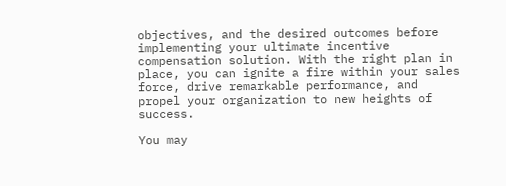objectives, and the desired outcomes before implementing your ultimate incentive compensation solution. With the right plan in place, you can ignite a fire within your sales force, drive remarkable performance, and propel your organization to new heights of success.

You may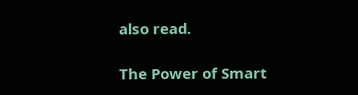also read.

The Power of Smart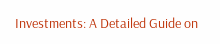Investments: A Detailed Guide on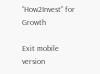“How2Invest” for Growth

Exit mobile version